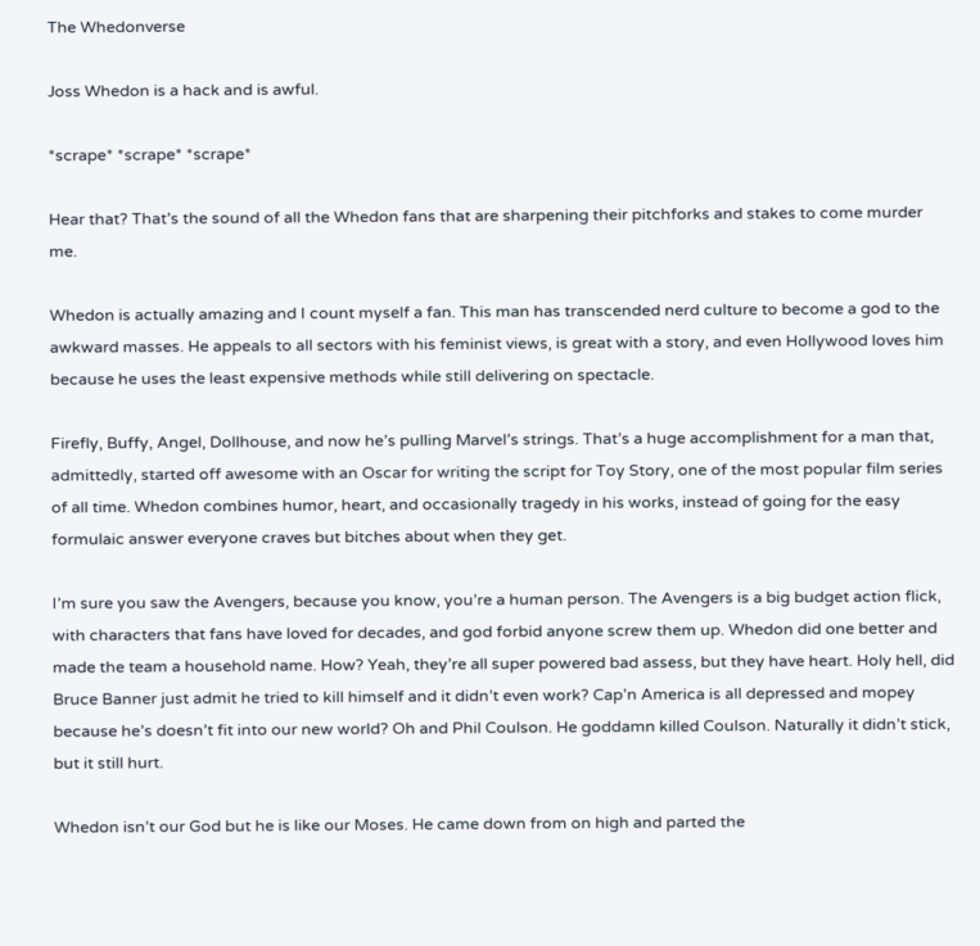The Whedonverse

Joss Whedon is a hack and is awful.

*scrape* *scrape* *scrape*

Hear that? That’s the sound of all the Whedon fans that are sharpening their pitchforks and stakes to come murder me.

Whedon is actually amazing and I count myself a fan. This man has transcended nerd culture to become a god to the awkward masses. He appeals to all sectors with his feminist views, is great with a story, and even Hollywood loves him because he uses the least expensive methods while still delivering on spectacle.

Firefly, Buffy, Angel, Dollhouse, and now he’s pulling Marvel’s strings. That’s a huge accomplishment for a man that, admittedly, started off awesome with an Oscar for writing the script for Toy Story, one of the most popular film series of all time. Whedon combines humor, heart, and occasionally tragedy in his works, instead of going for the easy formulaic answer everyone craves but bitches about when they get.

I’m sure you saw the Avengers, because you know, you’re a human person. The Avengers is a big budget action flick, with characters that fans have loved for decades, and god forbid anyone screw them up. Whedon did one better and made the team a household name. How? Yeah, they’re all super powered bad assess, but they have heart. Holy hell, did Bruce Banner just admit he tried to kill himself and it didn’t even work? Cap’n America is all depressed and mopey because he’s doesn’t fit into our new world? Oh and Phil Coulson. He goddamn killed Coulson. Naturally it didn’t stick, but it still hurt.

Whedon isn’t our God but he is like our Moses. He came down from on high and parted the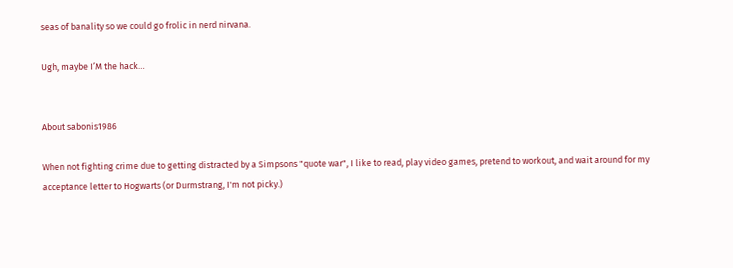seas of banality so we could go frolic in nerd nirvana.

Ugh, maybe I’M the hack…


About sabonis1986

When not fighting crime due to getting distracted by a Simpsons "quote war", I like to read, play video games, pretend to workout, and wait around for my acceptance letter to Hogwarts (or Durmstrang, I'm not picky.)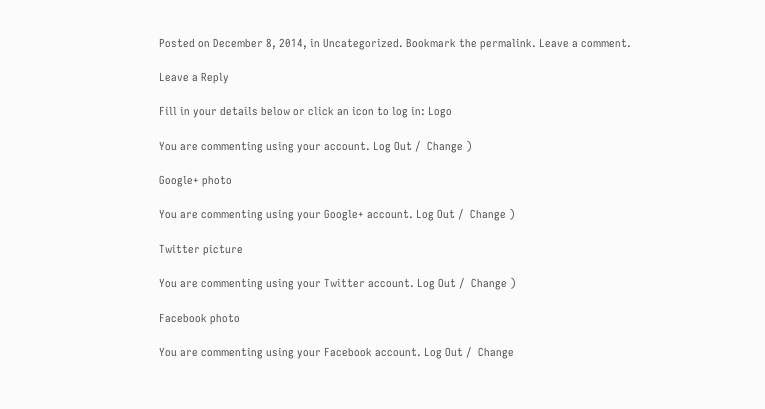Posted on December 8, 2014, in Uncategorized. Bookmark the permalink. Leave a comment.

Leave a Reply

Fill in your details below or click an icon to log in: Logo

You are commenting using your account. Log Out /  Change )

Google+ photo

You are commenting using your Google+ account. Log Out /  Change )

Twitter picture

You are commenting using your Twitter account. Log Out /  Change )

Facebook photo

You are commenting using your Facebook account. Log Out /  Change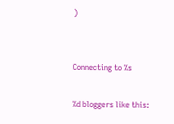)


Connecting to %s

%d bloggers like this: